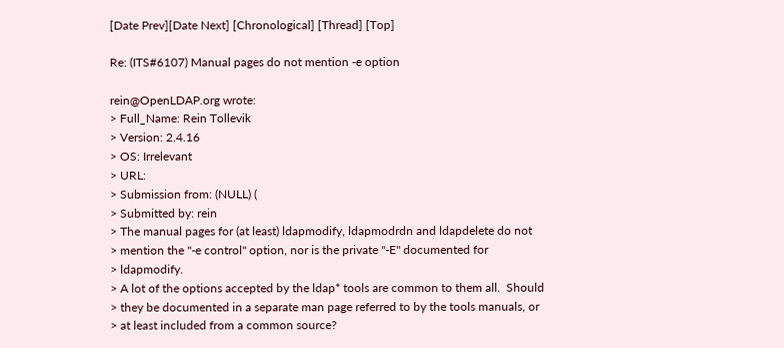[Date Prev][Date Next] [Chronological] [Thread] [Top]

Re: (ITS#6107) Manual pages do not mention -e option

rein@OpenLDAP.org wrote:
> Full_Name: Rein Tollevik
> Version: 2.4.16
> OS: Irrelevant
> URL:
> Submission from: (NULL) (
> Submitted by: rein
> The manual pages for (at least) ldapmodify, ldapmodrdn and ldapdelete do not
> mention the "-e control" option, nor is the private "-E" documented for
> ldapmodify.
> A lot of the options accepted by the ldap* tools are common to them all.  Should
> they be documented in a separate man page referred to by the tools manuals, or
> at least included from a common source?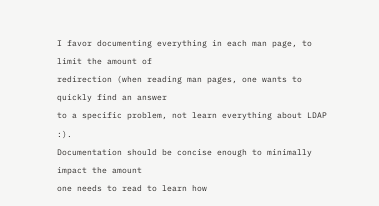I favor documenting everything in each man page, to limit the amount of
redirection (when reading man pages, one wants to quickly find an answer
to a specific problem, not learn everything about LDAP :).
Documentation should be concise enough to minimally impact the amount
one needs to read to learn how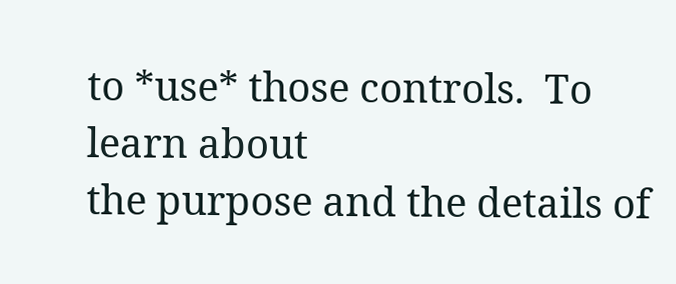to *use* those controls.  To learn about
the purpose and the details of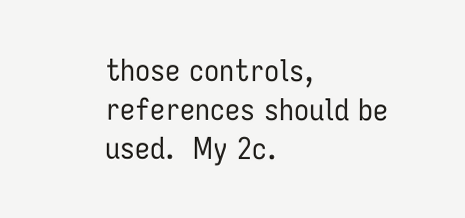those controls, references should be
used.  My 2c.